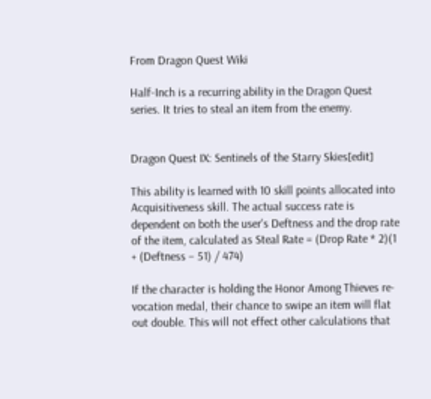From Dragon Quest Wiki

Half-Inch is a recurring ability in the Dragon Quest series. It tries to steal an item from the enemy.


Dragon Quest IX: Sentinels of the Starry Skies[edit]

This ability is learned with 10 skill points allocated into Acquisitiveness skill. The actual success rate is dependent on both the user's Deftness and the drop rate of the item, calculated as Steal Rate = (Drop Rate * 2)(1 + (Deftness – 51) / 474)

If the character is holding the Honor Among Thieves re-vocation medal, their chance to swipe an item will flat out double. This will not effect other calculations that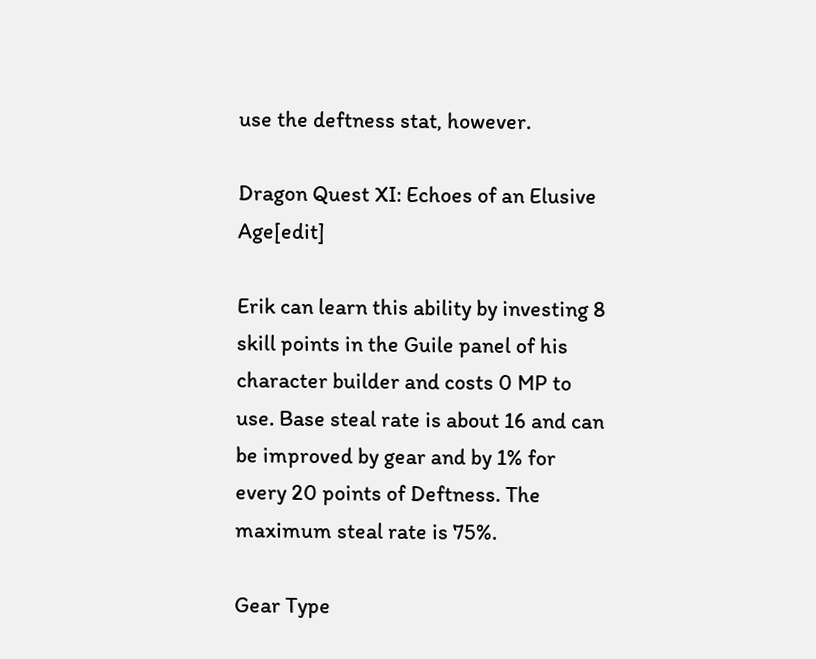use the deftness stat, however.

Dragon Quest XI: Echoes of an Elusive Age[edit]

Erik can learn this ability by investing 8 skill points in the Guile panel of his character builder and costs 0 MP to use. Base steal rate is about 16 and can be improved by gear and by 1% for every 20 points of Deftness. The maximum steal rate is 75%.

Gear Type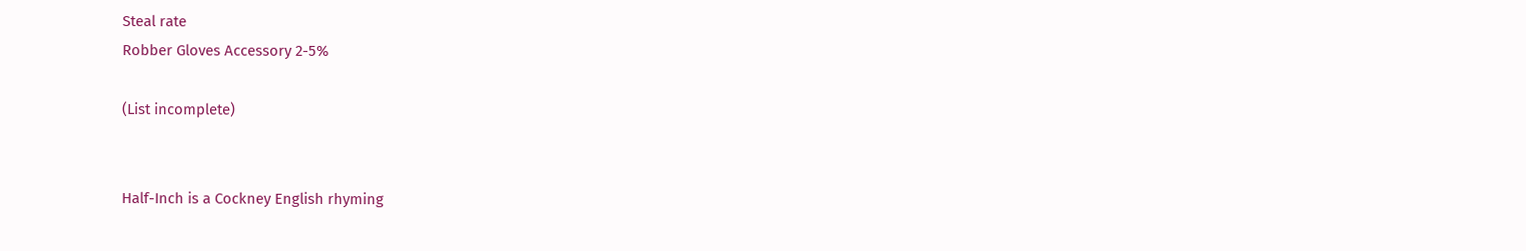Steal rate
Robber Gloves Accessory 2-5%

(List incomplete)


Half-Inch is a Cockney English rhyming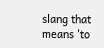slang that means 'to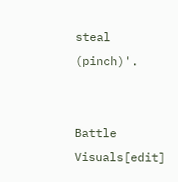steal (pinch)'.


Battle Visuals[edit]